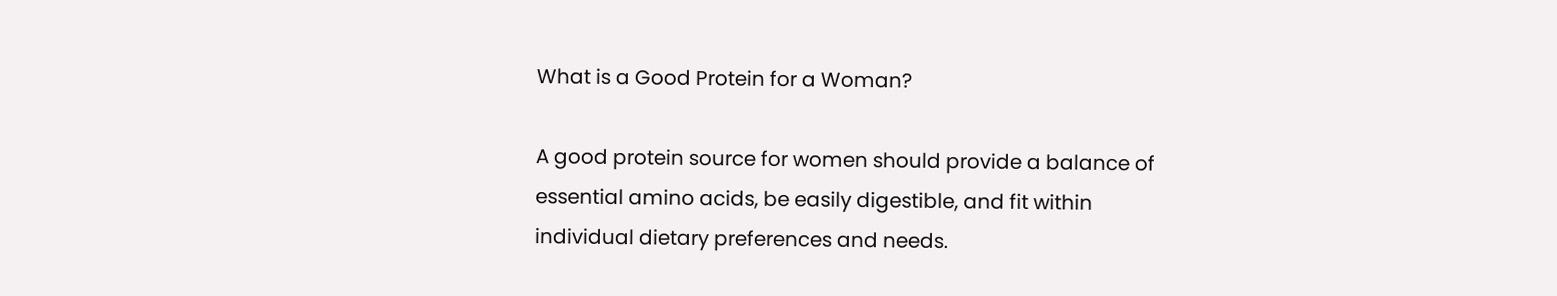What is a Good Protein for a Woman?

A good protein source for women should provide a balance of essential amino acids, be easily digestible, and fit within individual dietary preferences and needs.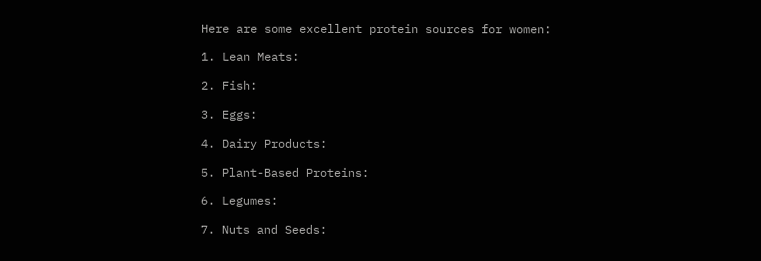Here are some excellent protein sources for women:

1. Lean Meats:

2. Fish:

3. Eggs:

4. Dairy Products:

5. Plant-Based Proteins:

6. Legumes:

7. Nuts and Seeds: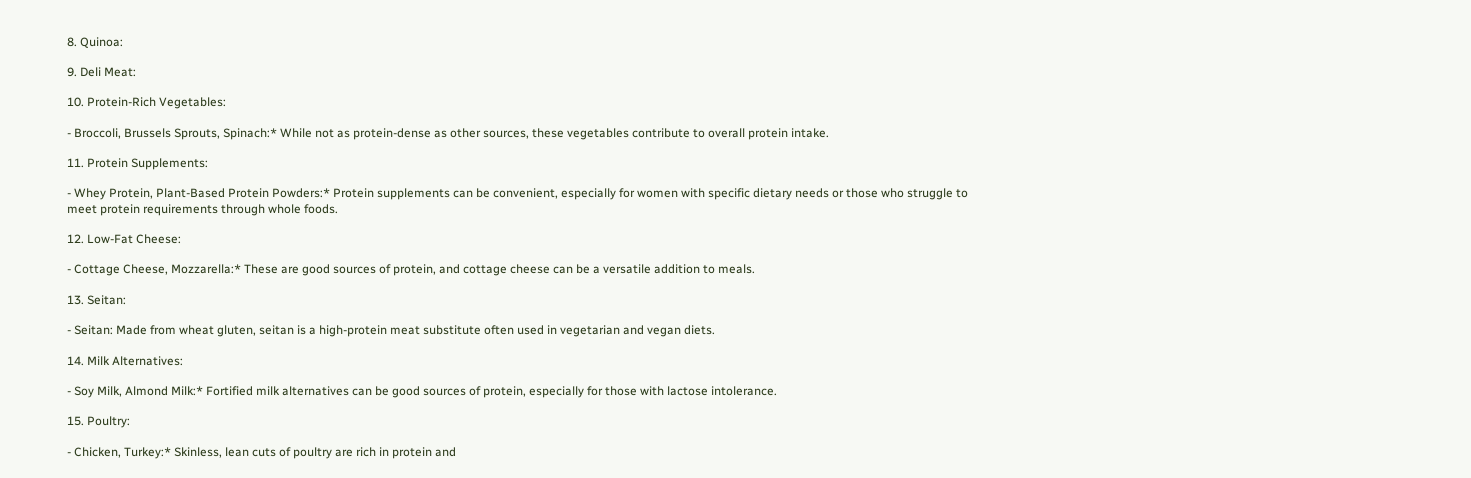8. Quinoa:

9. Deli Meat:

10. Protein-Rich Vegetables:

- Broccoli, Brussels Sprouts, Spinach:* While not as protein-dense as other sources, these vegetables contribute to overall protein intake.

11. Protein Supplements:

- Whey Protein, Plant-Based Protein Powders:* Protein supplements can be convenient, especially for women with specific dietary needs or those who struggle to meet protein requirements through whole foods.

12. Low-Fat Cheese:

- Cottage Cheese, Mozzarella:* These are good sources of protein, and cottage cheese can be a versatile addition to meals.

13. Seitan:

- Seitan: Made from wheat gluten, seitan is a high-protein meat substitute often used in vegetarian and vegan diets.

14. Milk Alternatives:

- Soy Milk, Almond Milk:* Fortified milk alternatives can be good sources of protein, especially for those with lactose intolerance.

15. Poultry:

- Chicken, Turkey:* Skinless, lean cuts of poultry are rich in protein and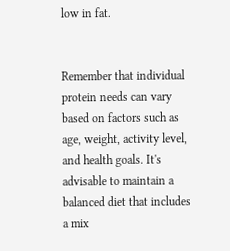low in fat.


Remember that individual protein needs can vary based on factors such as age, weight, activity level, and health goals. It's advisable to maintain a balanced diet that includes a mix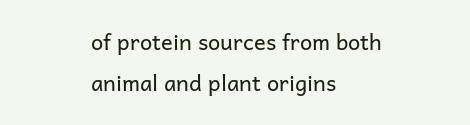of protein sources from both animal and plant origins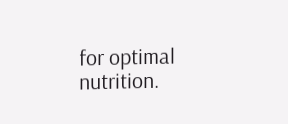for optimal nutrition.